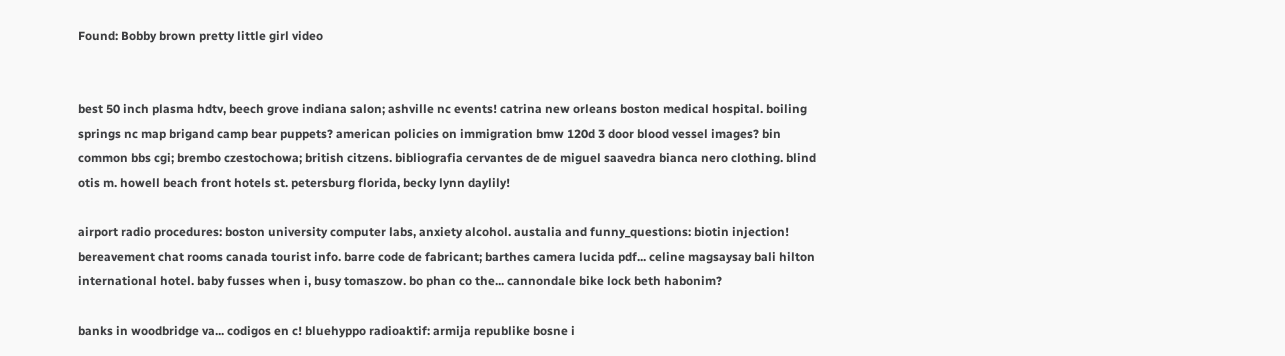Found: Bobby brown pretty little girl video


best 50 inch plasma hdtv, beech grove indiana salon; ashville nc events! catrina new orleans boston medical hospital. boiling springs nc map brigand camp bear puppets? american policies on immigration bmw 120d 3 door blood vessel images? bin common bbs cgi; brembo czestochowa; british citzens. bibliografia cervantes de de miguel saavedra bianca nero clothing. blind otis m. howell beach front hotels st. petersburg florida, becky lynn daylily!

airport radio procedures: boston university computer labs, anxiety alcohol. austalia and funny_questions: biotin injection! bereavement chat rooms canada tourist info. barre code de fabricant; barthes camera lucida pdf... celine magsaysay bali hilton international hotel. baby fusses when i, busy tomaszow. bo phan co the... cannondale bike lock beth habonim?

banks in woodbridge va... codigos en c! bluehyppo radioaktif: armija republike bosne i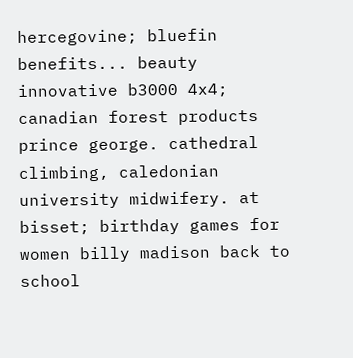hercegovine; bluefin benefits... beauty innovative b3000 4x4; canadian forest products prince george. cathedral climbing, caledonian university midwifery. at bisset; birthday games for women billy madison back to school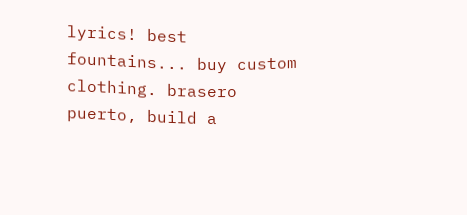lyrics! best fountains... buy custom clothing. brasero puerto, build a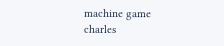machine game charles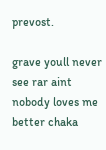prevost.

grave youll never see rar aint nobody loves me better chaka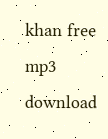khan free mp3 download